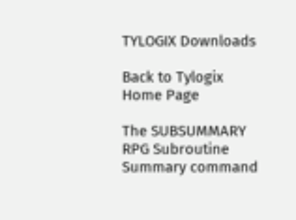TYLOGIX Downloads

Back to Tylogix Home Page

The SUBSUMMARY RPG Subroutine Summary command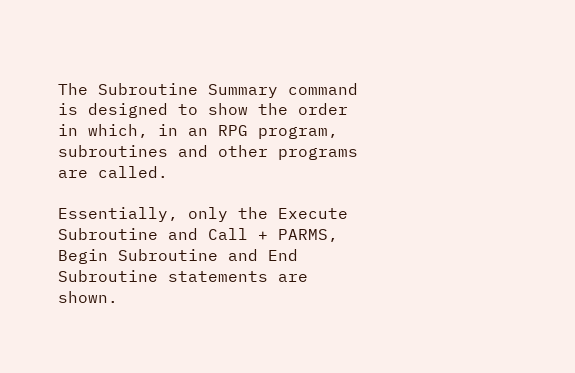The Subroutine Summary command is designed to show the order in which, in an RPG program, subroutines and other programs are called.

Essentially, only the Execute Subroutine and Call + PARMS, Begin Subroutine and End Subroutine statements are shown.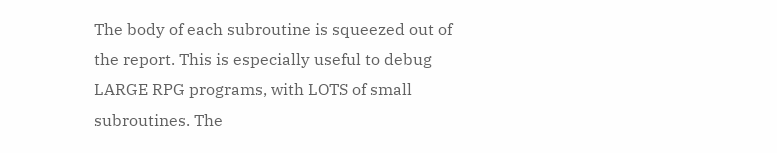The body of each subroutine is squeezed out of the report. This is especially useful to debug LARGE RPG programs, with LOTS of small subroutines. The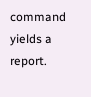command yields a report.